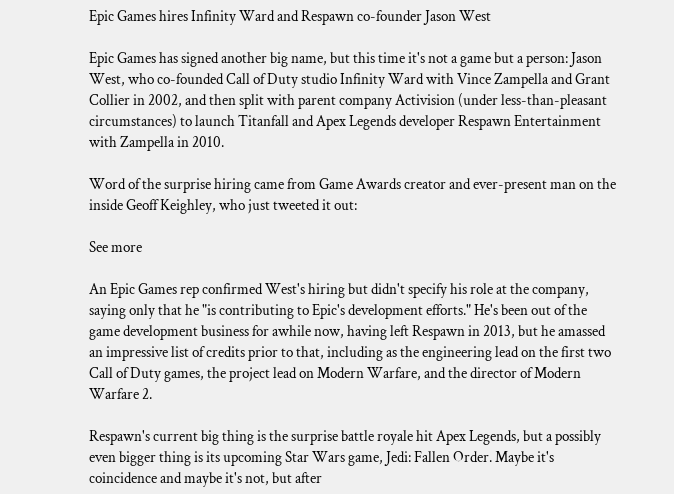Epic Games hires Infinity Ward and Respawn co-founder Jason West

Epic Games has signed another big name, but this time it's not a game but a person: Jason West, who co-founded Call of Duty studio Infinity Ward with Vince Zampella and Grant Collier in 2002, and then split with parent company Activision (under less-than-pleasant circumstances) to launch Titanfall and Apex Legends developer Respawn Entertainment with Zampella in 2010.

Word of the surprise hiring came from Game Awards creator and ever-present man on the inside Geoff Keighley, who just tweeted it out:

See more

An Epic Games rep confirmed West's hiring but didn't specify his role at the company, saying only that he "is contributing to Epic's development efforts." He's been out of the game development business for awhile now, having left Respawn in 2013, but he amassed an impressive list of credits prior to that, including as the engineering lead on the first two Call of Duty games, the project lead on Modern Warfare, and the director of Modern Warfare 2.

Respawn's current big thing is the surprise battle royale hit Apex Legends, but a possibly even bigger thing is its upcoming Star Wars game, Jedi: Fallen Order. Maybe it's coincidence and maybe it's not, but after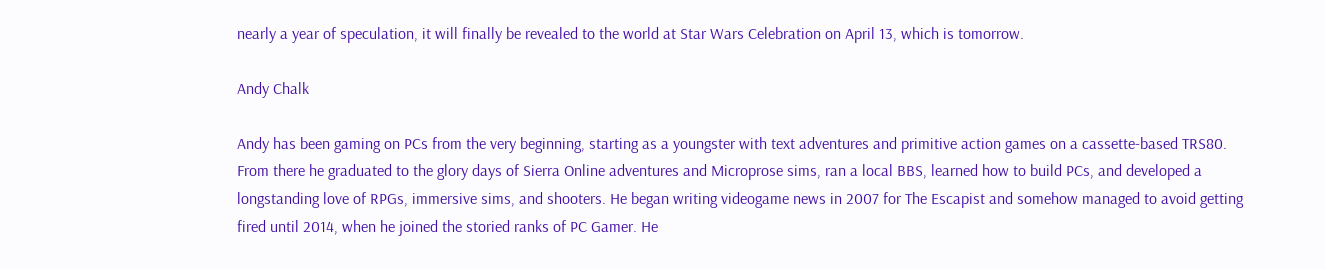nearly a year of speculation, it will finally be revealed to the world at Star Wars Celebration on April 13, which is tomorrow.

Andy Chalk

Andy has been gaming on PCs from the very beginning, starting as a youngster with text adventures and primitive action games on a cassette-based TRS80. From there he graduated to the glory days of Sierra Online adventures and Microprose sims, ran a local BBS, learned how to build PCs, and developed a longstanding love of RPGs, immersive sims, and shooters. He began writing videogame news in 2007 for The Escapist and somehow managed to avoid getting fired until 2014, when he joined the storied ranks of PC Gamer. He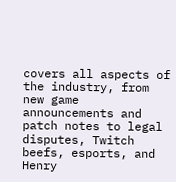covers all aspects of the industry, from new game announcements and patch notes to legal disputes, Twitch beefs, esports, and Henry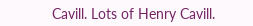Cavill. Lots of Henry Cavill.